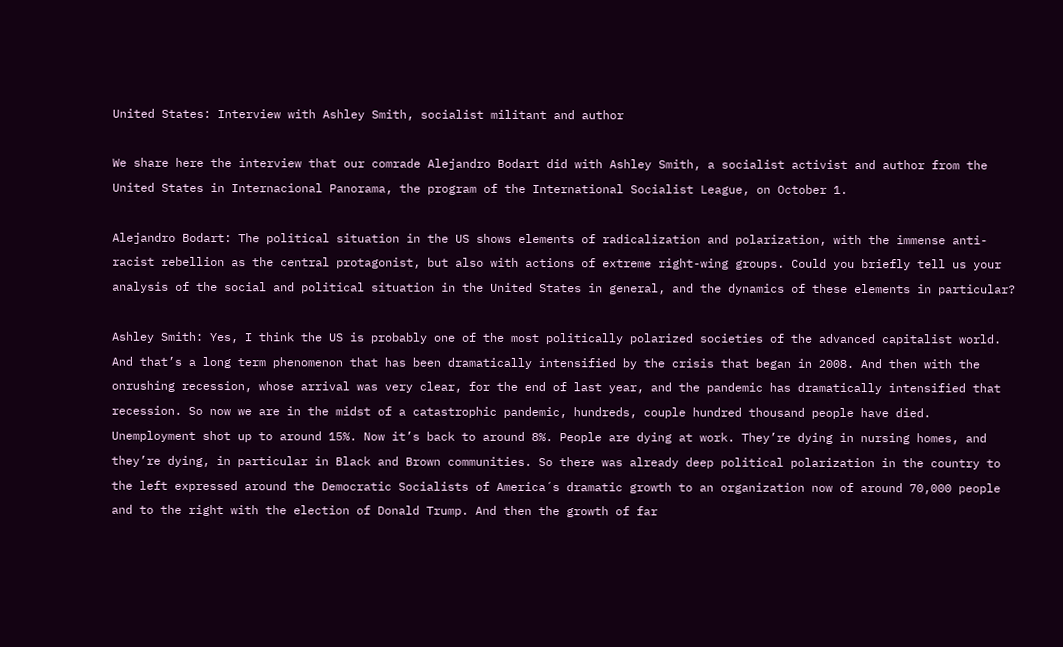United States: Interview with Ashley Smith, socialist militant and author

We share here the interview that our comrade Alejandro Bodart did with Ashley Smith, a socialist activist and author from the United States in Internacional Panorama, the program of the International Socialist League, on October 1.

Alejandro Bodart: The political situation in the US shows elements of radicalization and polarization, with the immense anti-racist rebellion as the central protagonist, but also with actions of extreme right-wing groups. Could you briefly tell us your analysis of the social and political situation in the United States in general, and the dynamics of these elements in particular?

Ashley Smith: Yes, I think the US is probably one of the most politically polarized societies of the advanced capitalist world. And that’s a long term phenomenon that has been dramatically intensified by the crisis that began in 2008. And then with the onrushing recession, whose arrival was very clear, for the end of last year, and the pandemic has dramatically intensified that recession. So now we are in the midst of a catastrophic pandemic, hundreds, couple hundred thousand people have died. Unemployment shot up to around 15%. Now it’s back to around 8%. People are dying at work. They’re dying in nursing homes, and they’re dying, in particular in Black and Brown communities. So there was already deep political polarization in the country to the left expressed around the Democratic Socialists of America´s dramatic growth to an organization now of around 70,000 people and to the right with the election of Donald Trump. And then the growth of far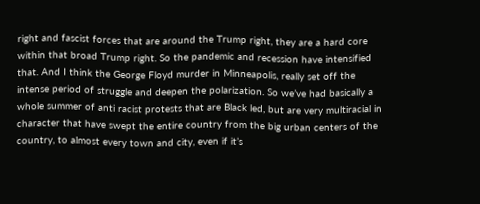right and fascist forces that are around the Trump right, they are a hard core within that broad Trump right. So the pandemic and recession have intensified that. And I think the George Floyd murder in Minneapolis, really set off the intense period of struggle and deepen the polarization. So we’ve had basically a whole summer of anti racist protests that are Black led, but are very multiracial in character that have swept the entire country from the big urban centers of the country, to almost every town and city, even if it’s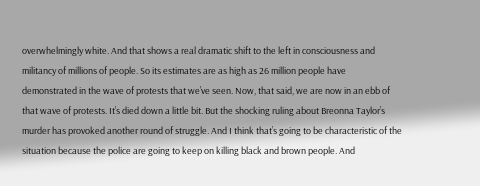overwhelmingly white. And that shows a real dramatic shift to the left in consciousness and militancy of millions of people. So its estimates are as high as 26 million people have demonstrated in the wave of protests that we’ve seen. Now, that said, we are now in an ebb of that wave of protests. It’s died down a little bit. But the shocking ruling about Breonna Taylor’s murder has provoked another round of struggle. And I think that’s going to be characteristic of the situation because the police are going to keep on killing black and brown people. And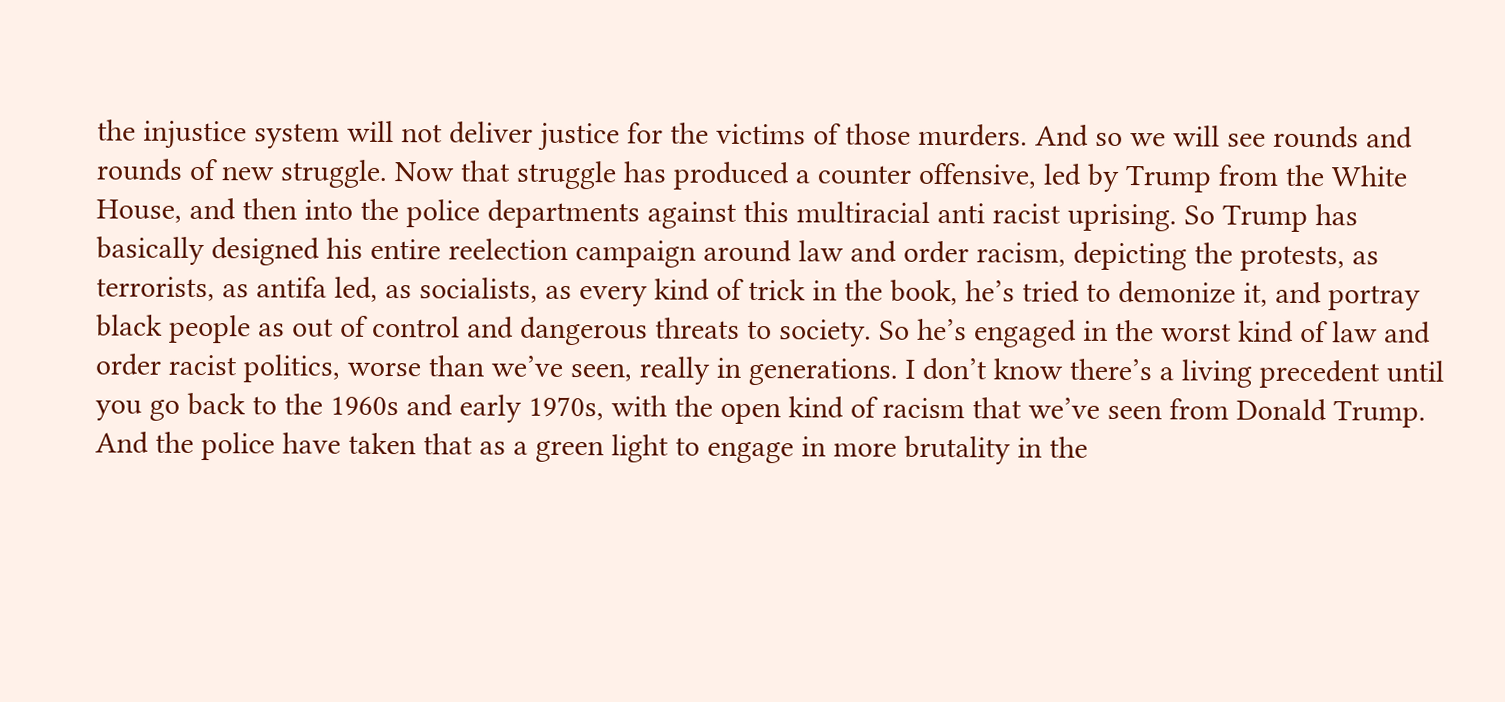the injustice system will not deliver justice for the victims of those murders. And so we will see rounds and rounds of new struggle. Now that struggle has produced a counter offensive, led by Trump from the White House, and then into the police departments against this multiracial anti racist uprising. So Trump has basically designed his entire reelection campaign around law and order racism, depicting the protests, as terrorists, as antifa led, as socialists, as every kind of trick in the book, he’s tried to demonize it, and portray black people as out of control and dangerous threats to society. So he’s engaged in the worst kind of law and order racist politics, worse than we’ve seen, really in generations. I don’t know there’s a living precedent until you go back to the 1960s and early 1970s, with the open kind of racism that we’ve seen from Donald Trump. And the police have taken that as a green light to engage in more brutality in the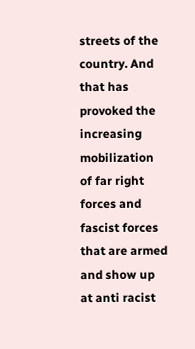streets of the country. And that has provoked the increasing mobilization of far right forces and fascist forces that are armed and show up at anti racist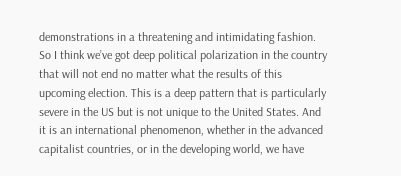demonstrations in a threatening and intimidating fashion. So I think we’ve got deep political polarization in the country that will not end no matter what the results of this upcoming election. This is a deep pattern that is particularly severe in the US but is not unique to the United States. And it is an international phenomenon, whether in the advanced capitalist countries, or in the developing world, we have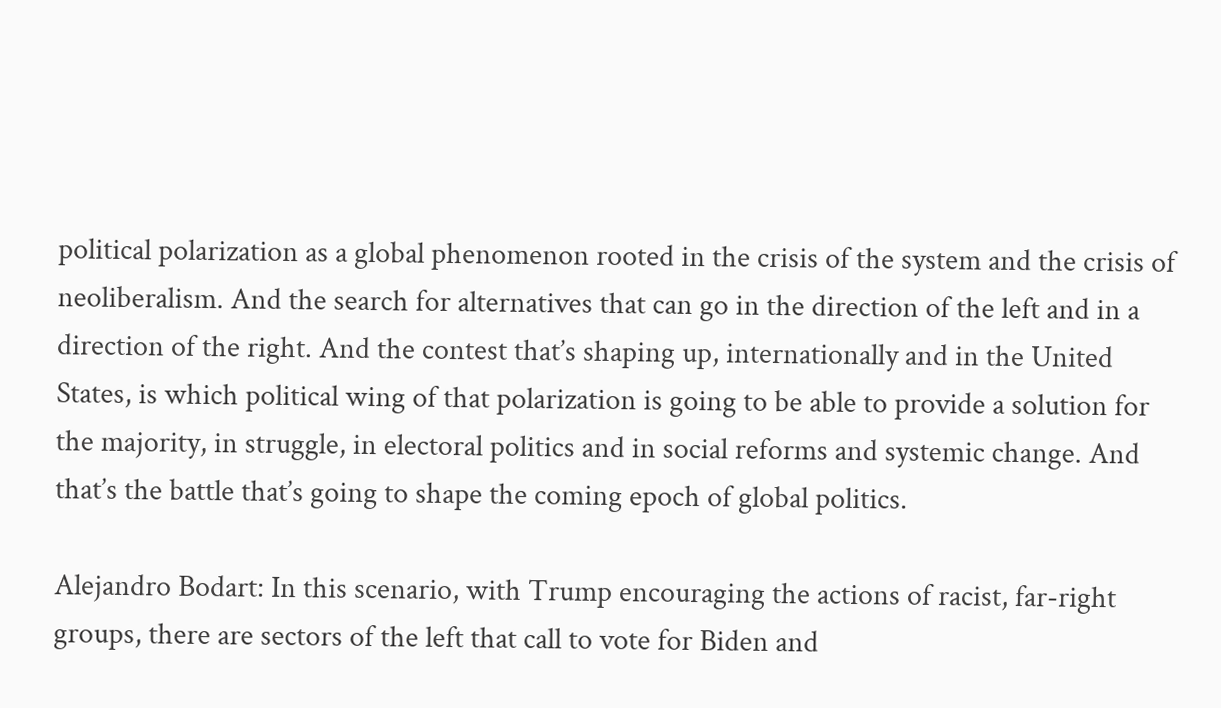political polarization as a global phenomenon rooted in the crisis of the system and the crisis of neoliberalism. And the search for alternatives that can go in the direction of the left and in a direction of the right. And the contest that’s shaping up, internationally and in the United States, is which political wing of that polarization is going to be able to provide a solution for the majority, in struggle, in electoral politics and in social reforms and systemic change. And that’s the battle that’s going to shape the coming epoch of global politics.

Alejandro Bodart: In this scenario, with Trump encouraging the actions of racist, far-right groups, there are sectors of the left that call to vote for Biden and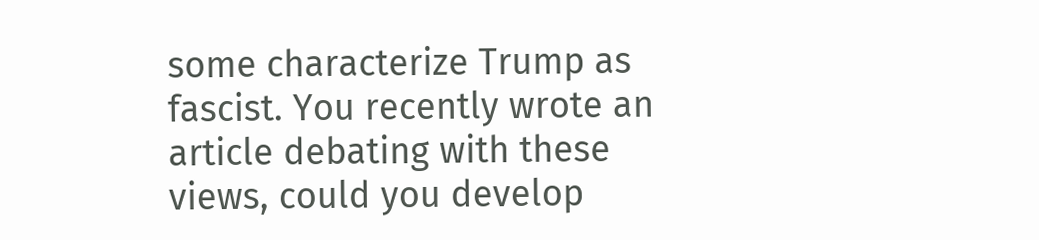some characterize Trump as fascist. You recently wrote an article debating with these views, could you develop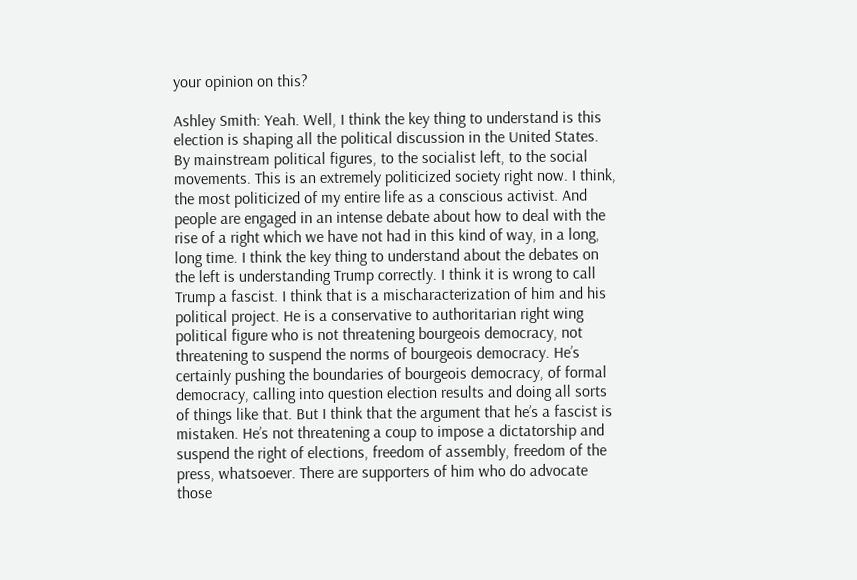your opinion on this?

Ashley Smith: Yeah. Well, I think the key thing to understand is this election is shaping all the political discussion in the United States. By mainstream political figures, to the socialist left, to the social movements. This is an extremely politicized society right now. I think, the most politicized of my entire life as a conscious activist. And people are engaged in an intense debate about how to deal with the rise of a right which we have not had in this kind of way, in a long, long time. I think the key thing to understand about the debates on the left is understanding Trump correctly. I think it is wrong to call Trump a fascist. I think that is a mischaracterization of him and his political project. He is a conservative to authoritarian right wing political figure who is not threatening bourgeois democracy, not threatening to suspend the norms of bourgeois democracy. He’s certainly pushing the boundaries of bourgeois democracy, of formal democracy, calling into question election results and doing all sorts of things like that. But I think that the argument that he’s a fascist is mistaken. He’s not threatening a coup to impose a dictatorship and suspend the right of elections, freedom of assembly, freedom of the press, whatsoever. There are supporters of him who do advocate those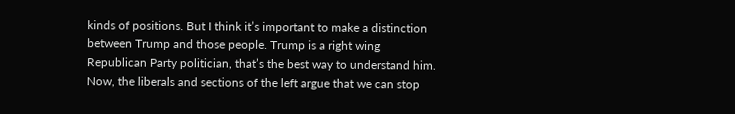kinds of positions. But I think it’s important to make a distinction between Trump and those people. Trump is a right wing Republican Party politician, that’s the best way to understand him. Now, the liberals and sections of the left argue that we can stop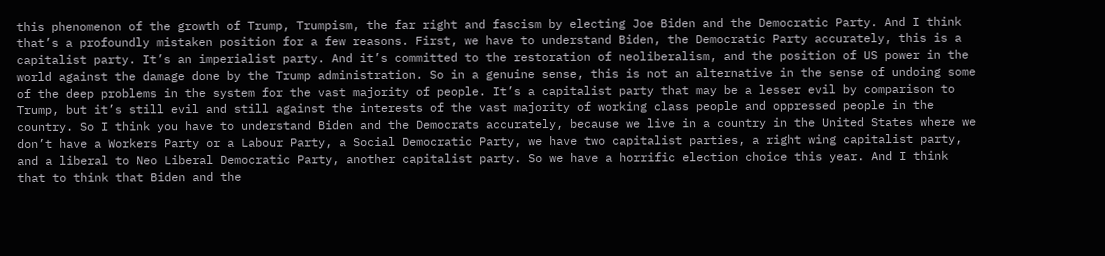this phenomenon of the growth of Trump, Trumpism, the far right and fascism by electing Joe Biden and the Democratic Party. And I think that’s a profoundly mistaken position for a few reasons. First, we have to understand Biden, the Democratic Party accurately, this is a capitalist party. It’s an imperialist party. And it’s committed to the restoration of neoliberalism, and the position of US power in the world against the damage done by the Trump administration. So in a genuine sense, this is not an alternative in the sense of undoing some of the deep problems in the system for the vast majority of people. It’s a capitalist party that may be a lesser evil by comparison to Trump, but it’s still evil and still against the interests of the vast majority of working class people and oppressed people in the country. So I think you have to understand Biden and the Democrats accurately, because we live in a country in the United States where we don’t have a Workers Party or a Labour Party, a Social Democratic Party, we have two capitalist parties, a right wing capitalist party, and a liberal to Neo Liberal Democratic Party, another capitalist party. So we have a horrific election choice this year. And I think that to think that Biden and the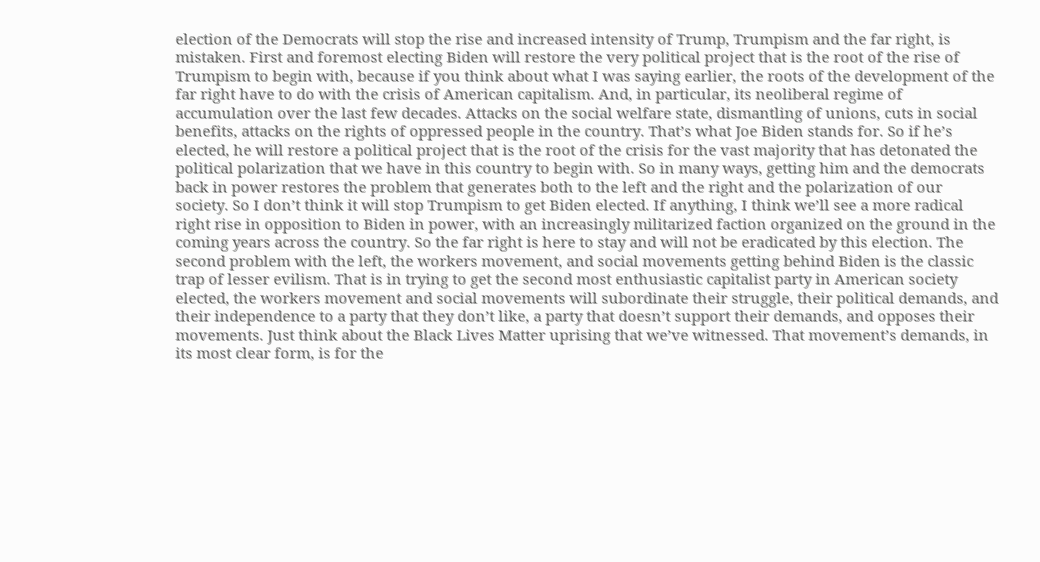election of the Democrats will stop the rise and increased intensity of Trump, Trumpism and the far right, is mistaken. First and foremost electing Biden will restore the very political project that is the root of the rise of Trumpism to begin with, because if you think about what I was saying earlier, the roots of the development of the far right have to do with the crisis of American capitalism. And, in particular, its neoliberal regime of accumulation over the last few decades. Attacks on the social welfare state, dismantling of unions, cuts in social benefits, attacks on the rights of oppressed people in the country. That’s what Joe Biden stands for. So if he’s elected, he will restore a political project that is the root of the crisis for the vast majority that has detonated the political polarization that we have in this country to begin with. So in many ways, getting him and the democrats back in power restores the problem that generates both to the left and the right and the polarization of our society. So I don’t think it will stop Trumpism to get Biden elected. If anything, I think we’ll see a more radical right rise in opposition to Biden in power, with an increasingly militarized faction organized on the ground in the coming years across the country. So the far right is here to stay and will not be eradicated by this election. The second problem with the left, the workers movement, and social movements getting behind Biden is the classic trap of lesser evilism. That is in trying to get the second most enthusiastic capitalist party in American society elected, the workers movement and social movements will subordinate their struggle, their political demands, and their independence to a party that they don’t like, a party that doesn’t support their demands, and opposes their movements. Just think about the Black Lives Matter uprising that we’ve witnessed. That movement’s demands, in its most clear form, is for the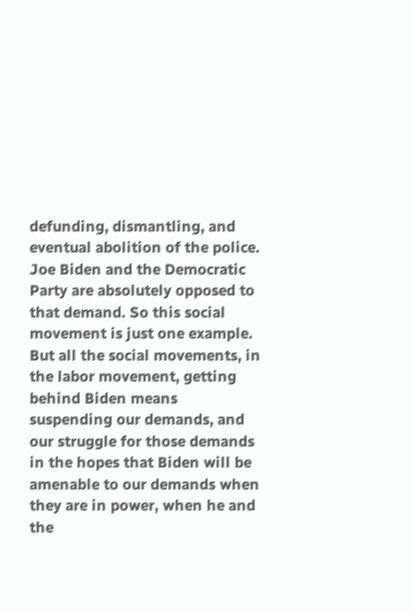defunding, dismantling, and eventual abolition of the police. Joe Biden and the Democratic Party are absolutely opposed to that demand. So this social movement is just one example. But all the social movements, in the labor movement, getting behind Biden means suspending our demands, and our struggle for those demands in the hopes that Biden will be amenable to our demands when they are in power, when he and the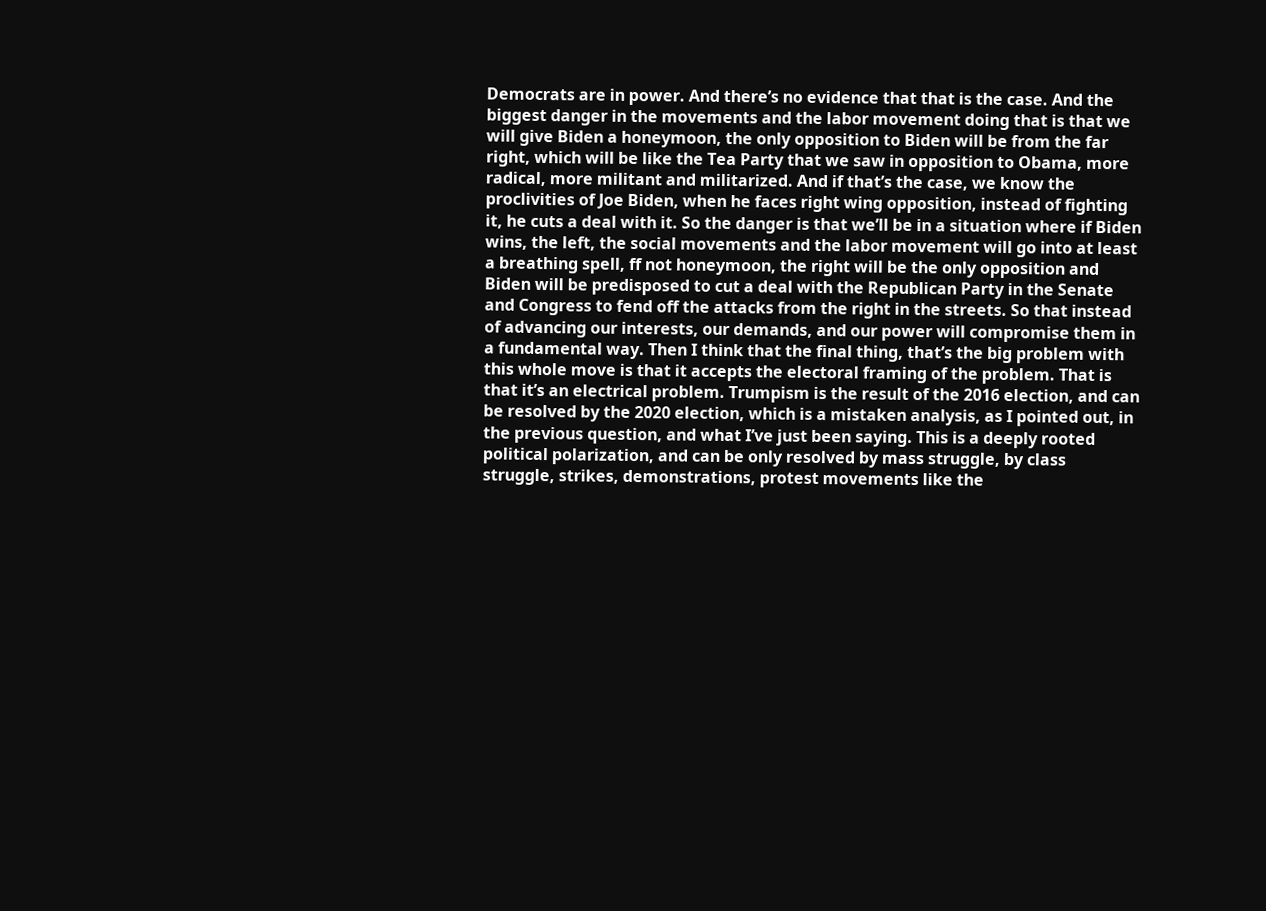Democrats are in power. And there’s no evidence that that is the case. And the biggest danger in the movements and the labor movement doing that is that we will give Biden a honeymoon, the only opposition to Biden will be from the far right, which will be like the Tea Party that we saw in opposition to Obama, more radical, more militant and militarized. And if that’s the case, we know the proclivities of Joe Biden, when he faces right wing opposition, instead of fighting it, he cuts a deal with it. So the danger is that we’ll be in a situation where if Biden wins, the left, the social movements and the labor movement will go into at least a breathing spell, ff not honeymoon, the right will be the only opposition and Biden will be predisposed to cut a deal with the Republican Party in the Senate and Congress to fend off the attacks from the right in the streets. So that instead of advancing our interests, our demands, and our power will compromise them in a fundamental way. Then I think that the final thing, that’s the big problem with this whole move is that it accepts the electoral framing of the problem. That is that it’s an electrical problem. Trumpism is the result of the 2016 election, and can be resolved by the 2020 election, which is a mistaken analysis, as I pointed out, in the previous question, and what I’ve just been saying. This is a deeply rooted political polarization, and can be only resolved by mass struggle, by class struggle, strikes, demonstrations, protest movements like the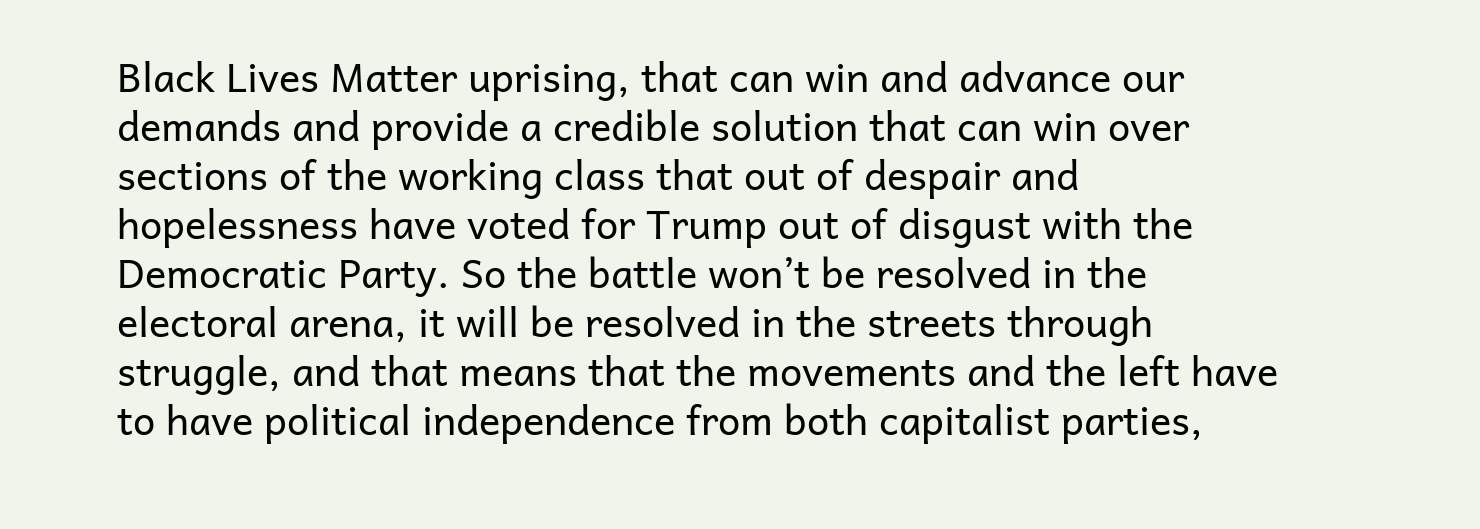Black Lives Matter uprising, that can win and advance our demands and provide a credible solution that can win over sections of the working class that out of despair and hopelessness have voted for Trump out of disgust with the Democratic Party. So the battle won’t be resolved in the electoral arena, it will be resolved in the streets through struggle, and that means that the movements and the left have to have political independence from both capitalist parties,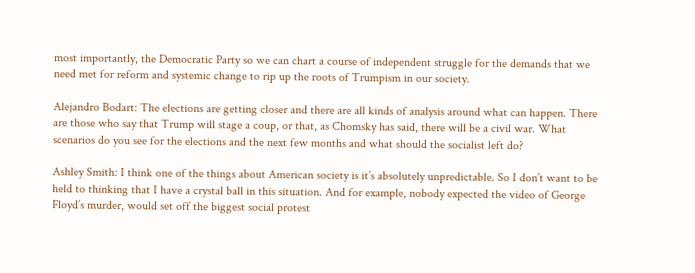most importantly, the Democratic Party so we can chart a course of independent struggle for the demands that we need met for reform and systemic change to rip up the roots of Trumpism in our society.

Alejandro Bodart: The elections are getting closer and there are all kinds of analysis around what can happen. There are those who say that Trump will stage a coup, or that, as Chomsky has said, there will be a civil war. What scenarios do you see for the elections and the next few months and what should the socialist left do?

Ashley Smith: I think one of the things about American society is it’s absolutely unpredictable. So I don’t want to be held to thinking that I have a crystal ball in this situation. And for example, nobody expected the video of George Floyd’s murder, would set off the biggest social protest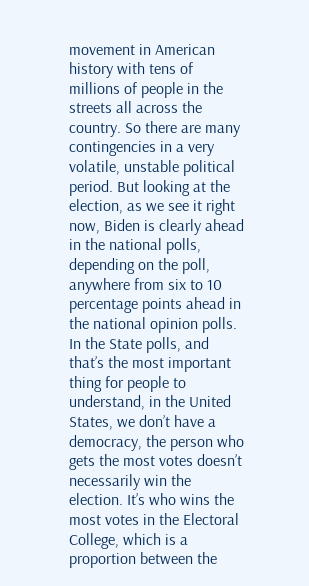movement in American history with tens of millions of people in the streets all across the country. So there are many contingencies in a very volatile, unstable political period. But looking at the election, as we see it right now, Biden is clearly ahead in the national polls, depending on the poll, anywhere from six to 10 percentage points ahead in the national opinion polls. In the State polls, and that’s the most important thing for people to understand, in the United States, we don’t have a democracy, the person who gets the most votes doesn’t necessarily win the election. It’s who wins the most votes in the Electoral College, which is a proportion between the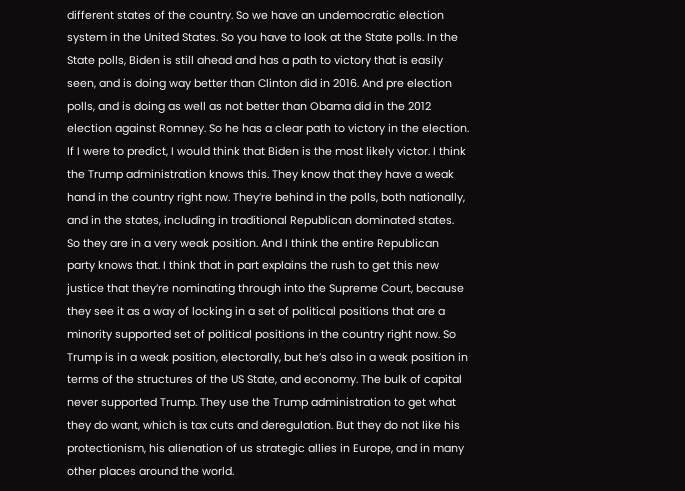different states of the country. So we have an undemocratic election system in the United States. So you have to look at the State polls. In the State polls, Biden is still ahead and has a path to victory that is easily seen, and is doing way better than Clinton did in 2016. And pre election polls, and is doing as well as not better than Obama did in the 2012 election against Romney. So he has a clear path to victory in the election. If I were to predict, I would think that Biden is the most likely victor. I think the Trump administration knows this. They know that they have a weak hand in the country right now. They’re behind in the polls, both nationally, and in the states, including in traditional Republican dominated states. So they are in a very weak position. And I think the entire Republican party knows that. I think that in part explains the rush to get this new justice that they’re nominating through into the Supreme Court, because they see it as a way of locking in a set of political positions that are a minority supported set of political positions in the country right now. So Trump is in a weak position, electorally, but he’s also in a weak position in terms of the structures of the US State, and economy. The bulk of capital never supported Trump. They use the Trump administration to get what they do want, which is tax cuts and deregulation. But they do not like his protectionism, his alienation of us strategic allies in Europe, and in many other places around the world.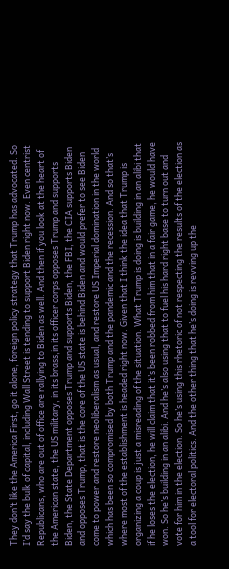They don’t like the America First, go it alone, foreign policy strategy that Trump has advocated. So I’d say the bulk of capital, including Wall Street is tending to support Biden right now. Even centrist Republicans, who are out of office are rallying to Biden as well. And then if you look at the heart of the American state, the US military, in its brass,in its officer corps opposes Trump and supports Biden, the State Department opposes Trump and supports Biden, the FBI, the CIA supports Biden and opposes Trump, that is the core of the US state is behind Biden and would prefer to see Biden come to power and restore neoliberalism as usual, and restore US Imperial domination in the world which has been so compromised by both Trump and the pandemic and the recession. And so that’s where most of the establishment is headed right now. Given that I think the idea that Trump is organizing a coup is just a misreading of the situation. What Trump is doing is building in an alibi that if he loses the election, he will claim that it’s been robbed from him that in a fair game, he would have won. So he’s building in an alibi. And he’s also using that to fuel his hard right base to turn out and vote for him in the election. So he’s using this rhetoric of not respecting the results of the election as a tool for electoral politics. And the other thing that he’s doing is revving up the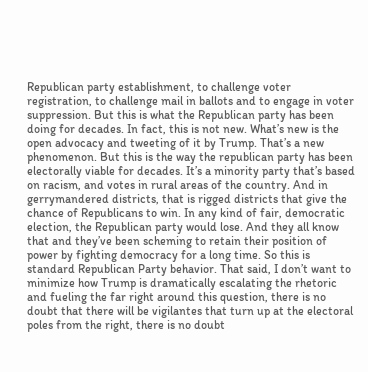Republican party establishment, to challenge voter registration, to challenge mail in ballots and to engage in voter suppression. But this is what the Republican party has been doing for decades. In fact, this is not new. What’s new is the open advocacy and tweeting of it by Trump. That’s a new phenomenon. But this is the way the republican party has been electorally viable for decades. It’s a minority party that’s based on racism, and votes in rural areas of the country. And in gerrymandered districts, that is rigged districts that give the chance of Republicans to win. In any kind of fair, democratic election, the Republican party would lose. And they all know that and they’ve been scheming to retain their position of power by fighting democracy for a long time. So this is standard Republican Party behavior. That said, I don’t want to minimize how Trump is dramatically escalating the rhetoric and fueling the far right around this question, there is no doubt that there will be vigilantes that turn up at the electoral poles from the right, there is no doubt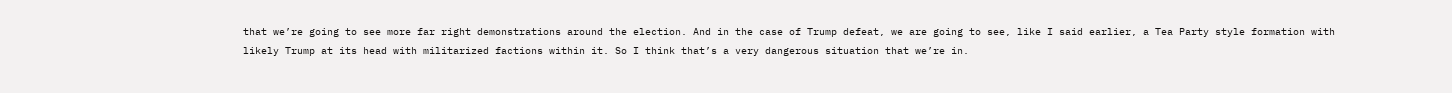that we’re going to see more far right demonstrations around the election. And in the case of Trump defeat, we are going to see, like I said earlier, a Tea Party style formation with likely Trump at its head with militarized factions within it. So I think that’s a very dangerous situation that we’re in.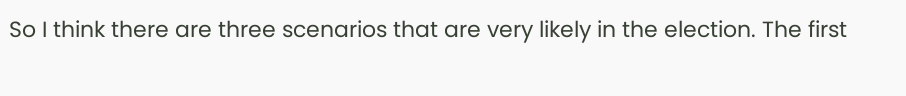So I think there are three scenarios that are very likely in the election. The first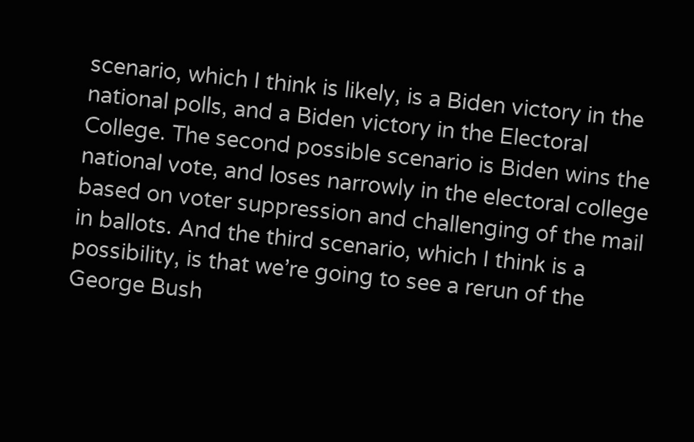scenario, which I think is likely, is a Biden victory in the national polls, and a Biden victory in the Electoral College. The second possible scenario is Biden wins the national vote, and loses narrowly in the electoral college based on voter suppression and challenging of the mail in ballots. And the third scenario, which I think is a possibility, is that we’re going to see a rerun of the George Bush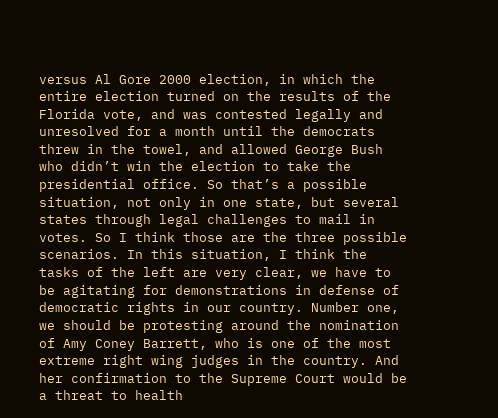versus Al Gore 2000 election, in which the entire election turned on the results of the Florida vote, and was contested legally and unresolved for a month until the democrats threw in the towel, and allowed George Bush who didn’t win the election to take the presidential office. So that’s a possible situation, not only in one state, but several states through legal challenges to mail in votes. So I think those are the three possible scenarios. In this situation, I think the tasks of the left are very clear, we have to be agitating for demonstrations in defense of democratic rights in our country. Number one, we should be protesting around the nomination of Amy Coney Barrett, who is one of the most extreme right wing judges in the country. And her confirmation to the Supreme Court would be a threat to health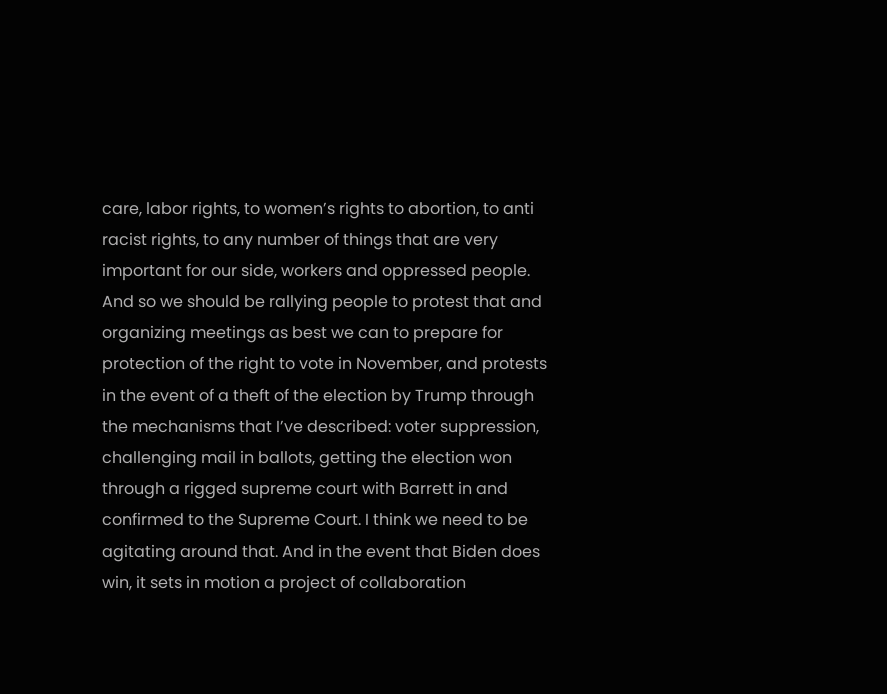care, labor rights, to women’s rights to abortion, to anti racist rights, to any number of things that are very important for our side, workers and oppressed people. And so we should be rallying people to protest that and organizing meetings as best we can to prepare for protection of the right to vote in November, and protests in the event of a theft of the election by Trump through the mechanisms that I’ve described: voter suppression, challenging mail in ballots, getting the election won through a rigged supreme court with Barrett in and confirmed to the Supreme Court. I think we need to be agitating around that. And in the event that Biden does win, it sets in motion a project of collaboration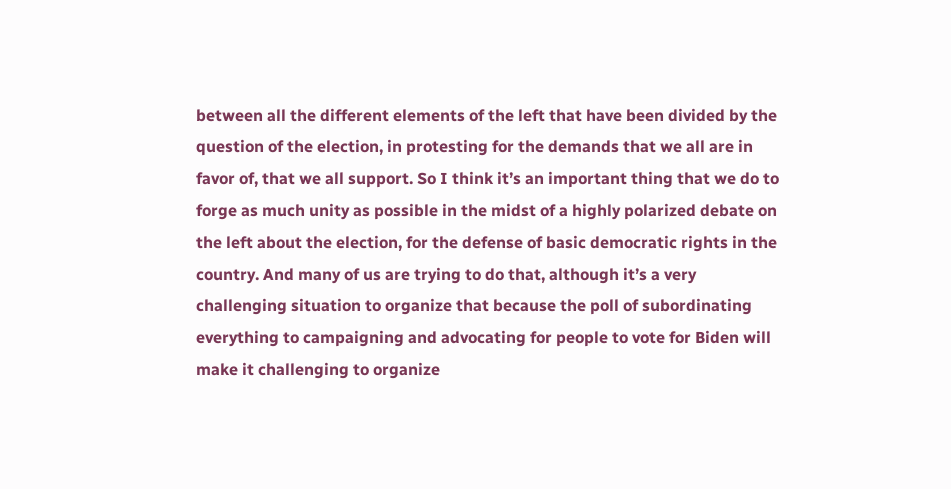between all the different elements of the left that have been divided by the question of the election, in protesting for the demands that we all are in favor of, that we all support. So I think it’s an important thing that we do to forge as much unity as possible in the midst of a highly polarized debate on the left about the election, for the defense of basic democratic rights in the country. And many of us are trying to do that, although it’s a very challenging situation to organize that because the poll of subordinating everything to campaigning and advocating for people to vote for Biden will make it challenging to organize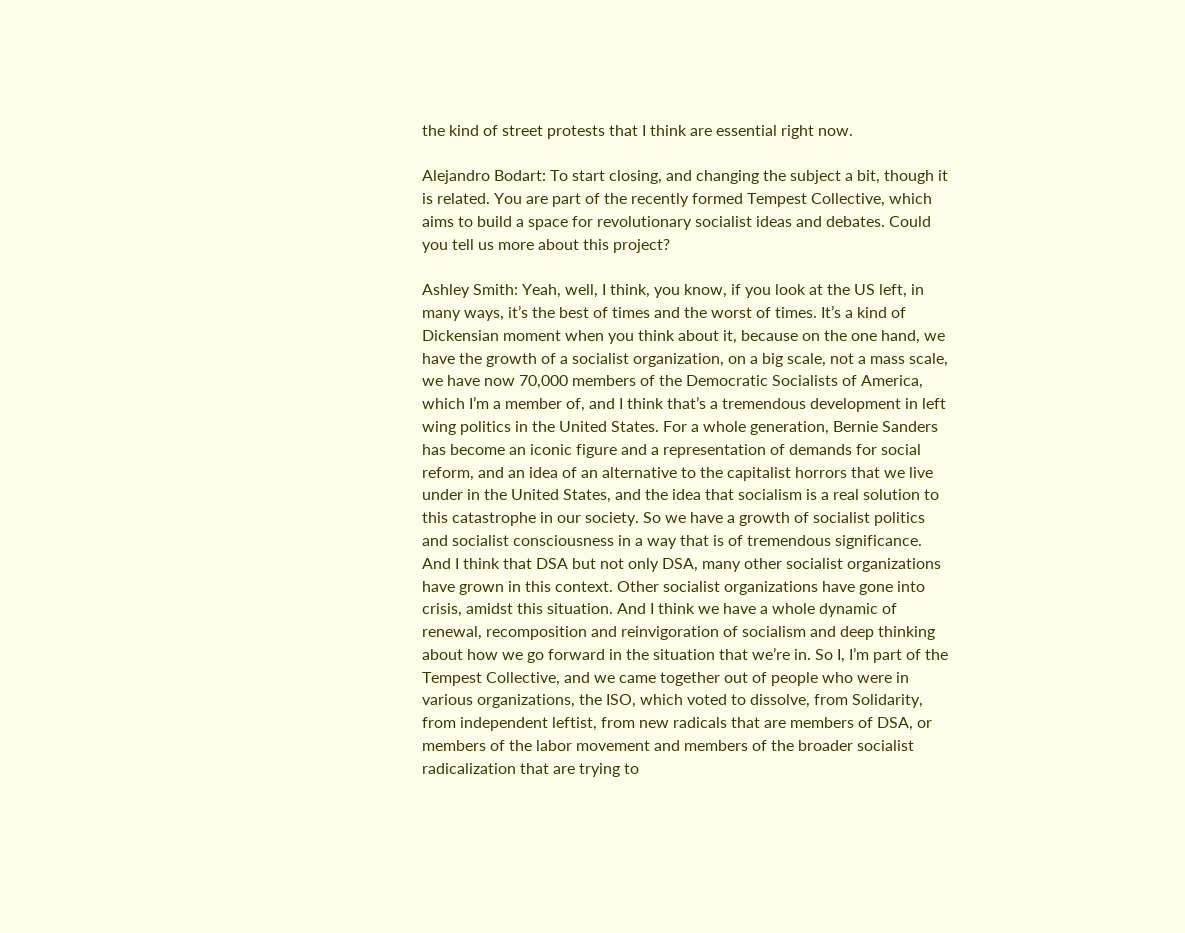the kind of street protests that I think are essential right now.

Alejandro Bodart: To start closing, and changing the subject a bit, though it is related. You are part of the recently formed Tempest Collective, which aims to build a space for revolutionary socialist ideas and debates. Could you tell us more about this project?

Ashley Smith: Yeah, well, I think, you know, if you look at the US left, in many ways, it’s the best of times and the worst of times. It’s a kind of Dickensian moment when you think about it, because on the one hand, we have the growth of a socialist organization, on a big scale, not a mass scale, we have now 70,000 members of the Democratic Socialists of America, which I’m a member of, and I think that’s a tremendous development in left wing politics in the United States. For a whole generation, Bernie Sanders has become an iconic figure and a representation of demands for social reform, and an idea of an alternative to the capitalist horrors that we live under in the United States, and the idea that socialism is a real solution to this catastrophe in our society. So we have a growth of socialist politics and socialist consciousness in a way that is of tremendous significance. And I think that DSA but not only DSA, many other socialist organizations have grown in this context. Other socialist organizations have gone into crisis, amidst this situation. And I think we have a whole dynamic of renewal, recomposition and reinvigoration of socialism and deep thinking about how we go forward in the situation that we’re in. So I, I’m part of the Tempest Collective, and we came together out of people who were in various organizations, the ISO, which voted to dissolve, from Solidarity, from independent leftist, from new radicals that are members of DSA, or members of the labor movement and members of the broader socialist radicalization that are trying to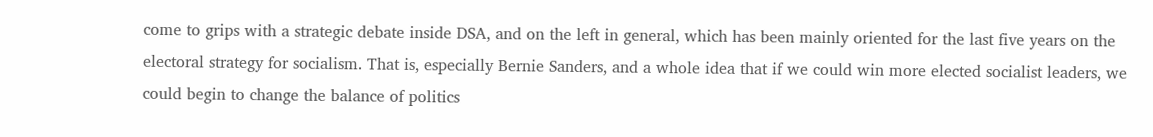come to grips with a strategic debate inside DSA, and on the left in general, which has been mainly oriented for the last five years on the electoral strategy for socialism. That is, especially Bernie Sanders, and a whole idea that if we could win more elected socialist leaders, we could begin to change the balance of politics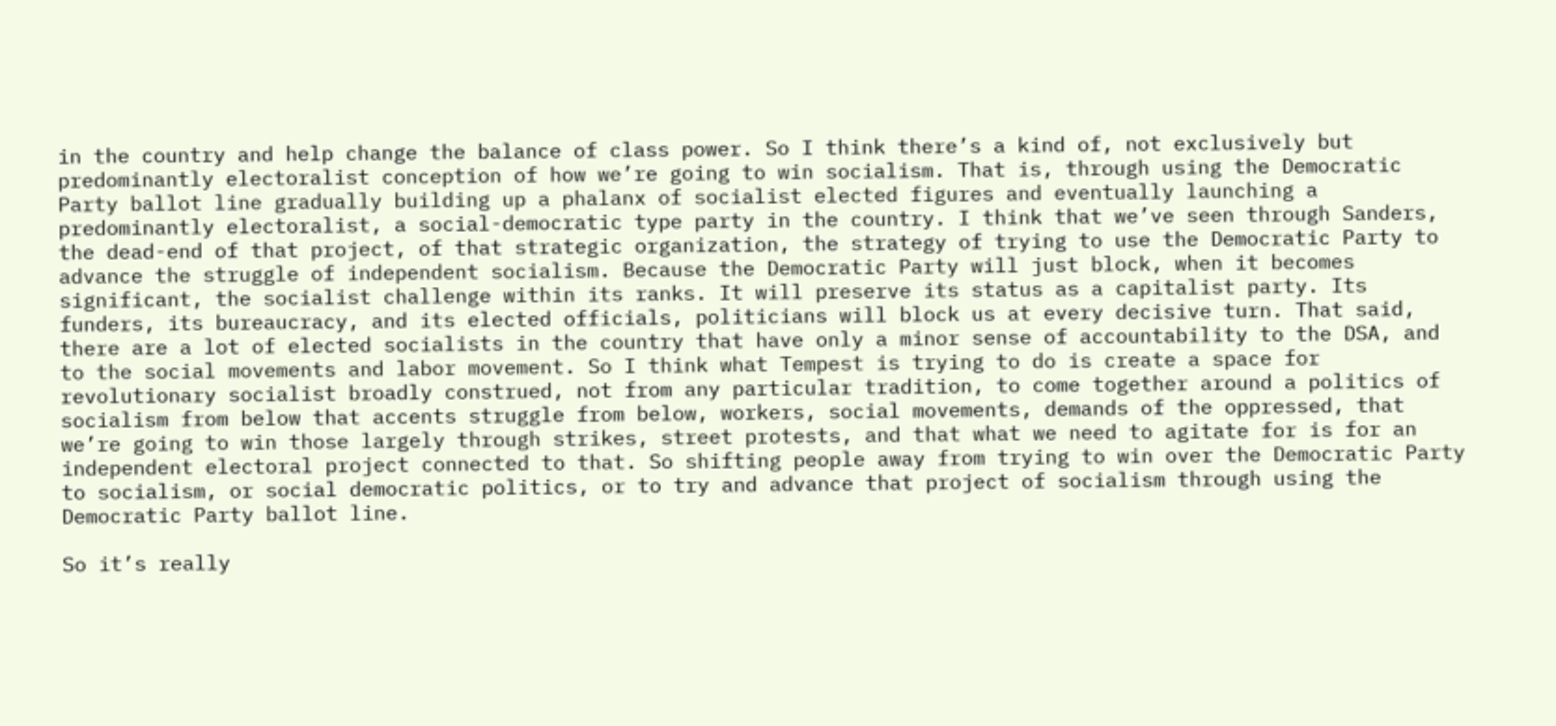in the country and help change the balance of class power. So I think there’s a kind of, not exclusively but predominantly electoralist conception of how we’re going to win socialism. That is, through using the Democratic Party ballot line gradually building up a phalanx of socialist elected figures and eventually launching a predominantly electoralist, a social-democratic type party in the country. I think that we’ve seen through Sanders, the dead-end of that project, of that strategic organization, the strategy of trying to use the Democratic Party to advance the struggle of independent socialism. Because the Democratic Party will just block, when it becomes significant, the socialist challenge within its ranks. It will preserve its status as a capitalist party. Its funders, its bureaucracy, and its elected officials, politicians will block us at every decisive turn. That said, there are a lot of elected socialists in the country that have only a minor sense of accountability to the DSA, and to the social movements and labor movement. So I think what Tempest is trying to do is create a space for revolutionary socialist broadly construed, not from any particular tradition, to come together around a politics of socialism from below that accents struggle from below, workers, social movements, demands of the oppressed, that we’re going to win those largely through strikes, street protests, and that what we need to agitate for is for an independent electoral project connected to that. So shifting people away from trying to win over the Democratic Party to socialism, or social democratic politics, or to try and advance that project of socialism through using the Democratic Party ballot line.

So it’s really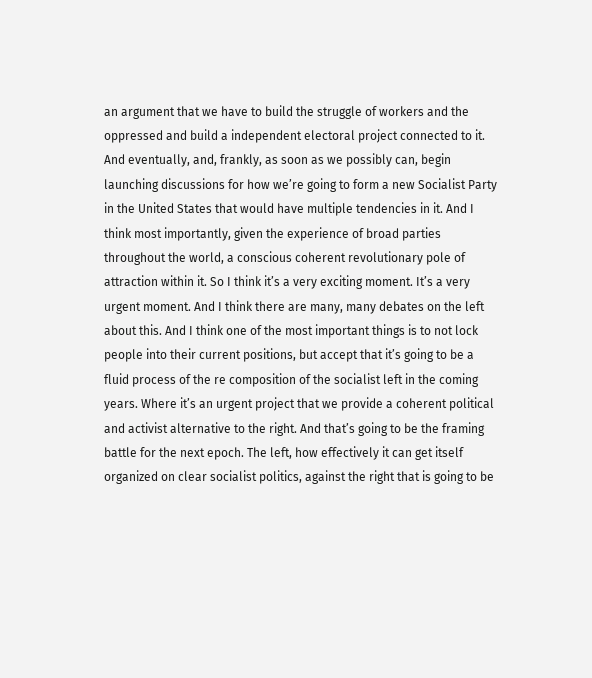an argument that we have to build the struggle of workers and the oppressed and build a independent electoral project connected to it. And eventually, and, frankly, as soon as we possibly can, begin launching discussions for how we’re going to form a new Socialist Party in the United States that would have multiple tendencies in it. And I think most importantly, given the experience of broad parties throughout the world, a conscious coherent revolutionary pole of attraction within it. So I think it’s a very exciting moment. It’s a very urgent moment. And I think there are many, many debates on the left about this. And I think one of the most important things is to not lock people into their current positions, but accept that it’s going to be a fluid process of the re composition of the socialist left in the coming years. Where it’s an urgent project that we provide a coherent political and activist alternative to the right. And that’s going to be the framing battle for the next epoch. The left, how effectively it can get itself organized on clear socialist politics, against the right that is going to be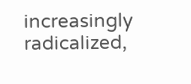increasingly radicalized,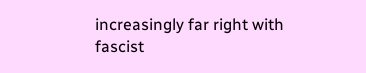increasingly far right with fascist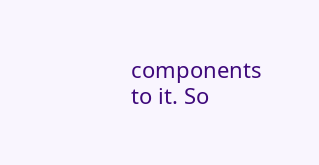components to it. So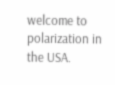welcome to polarization in the USA.